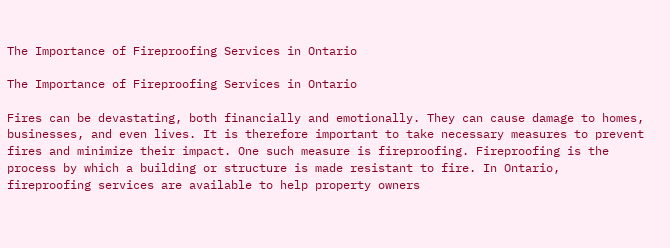The Importance of Fireproofing Services in Ontario

The Importance of Fireproofing Services in Ontario

Fires can be devastating, both financially and emotionally. They can cause damage to homes, businesses, and even lives. It is therefore important to take necessary measures to prevent fires and minimize their impact. One such measure is fireproofing. Fireproofing is the process by which a building or structure is made resistant to fire. In Ontario, fireproofing services are available to help property owners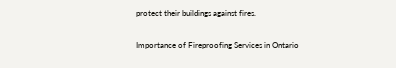protect their buildings against fires.

Importance of Fireproofing Services in Ontario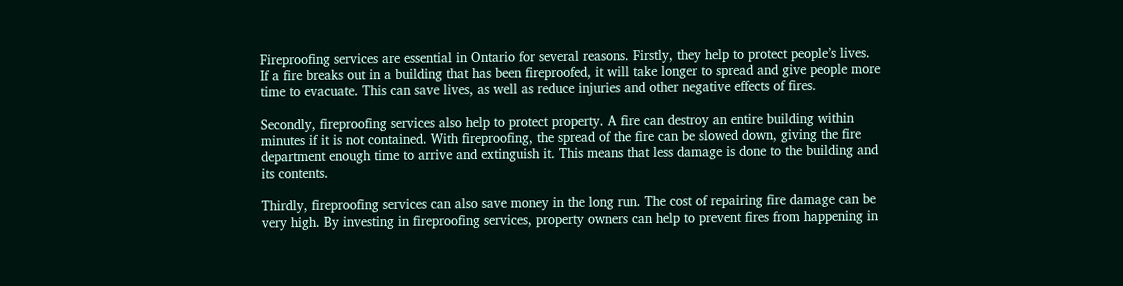Fireproofing services are essential in Ontario for several reasons. Firstly, they help to protect people’s lives. If a fire breaks out in a building that has been fireproofed, it will take longer to spread and give people more time to evacuate. This can save lives, as well as reduce injuries and other negative effects of fires.

Secondly, fireproofing services also help to protect property. A fire can destroy an entire building within minutes if it is not contained. With fireproofing, the spread of the fire can be slowed down, giving the fire department enough time to arrive and extinguish it. This means that less damage is done to the building and its contents.

Thirdly, fireproofing services can also save money in the long run. The cost of repairing fire damage can be very high. By investing in fireproofing services, property owners can help to prevent fires from happening in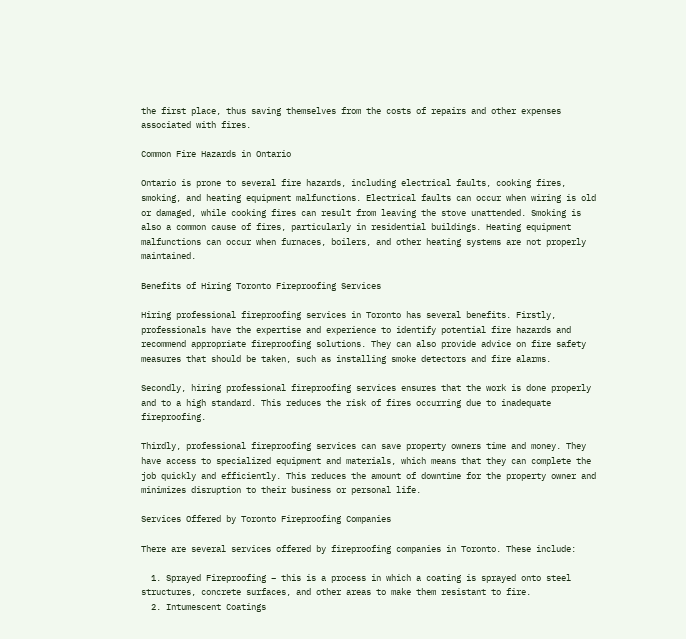the first place, thus saving themselves from the costs of repairs and other expenses associated with fires.

Common Fire Hazards in Ontario

Ontario is prone to several fire hazards, including electrical faults, cooking fires, smoking, and heating equipment malfunctions. Electrical faults can occur when wiring is old or damaged, while cooking fires can result from leaving the stove unattended. Smoking is also a common cause of fires, particularly in residential buildings. Heating equipment malfunctions can occur when furnaces, boilers, and other heating systems are not properly maintained.

Benefits of Hiring Toronto Fireproofing Services

Hiring professional fireproofing services in Toronto has several benefits. Firstly, professionals have the expertise and experience to identify potential fire hazards and recommend appropriate fireproofing solutions. They can also provide advice on fire safety measures that should be taken, such as installing smoke detectors and fire alarms.

Secondly, hiring professional fireproofing services ensures that the work is done properly and to a high standard. This reduces the risk of fires occurring due to inadequate fireproofing.

Thirdly, professional fireproofing services can save property owners time and money. They have access to specialized equipment and materials, which means that they can complete the job quickly and efficiently. This reduces the amount of downtime for the property owner and minimizes disruption to their business or personal life.

Services Offered by Toronto Fireproofing Companies

There are several services offered by fireproofing companies in Toronto. These include:

  1. Sprayed Fireproofing – this is a process in which a coating is sprayed onto steel structures, concrete surfaces, and other areas to make them resistant to fire.
  2. Intumescent Coatings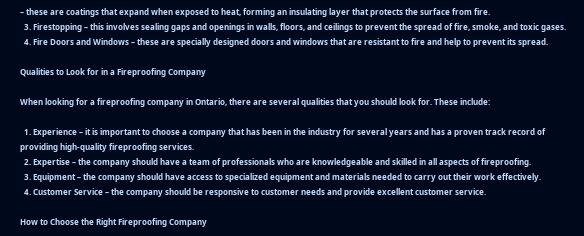– these are coatings that expand when exposed to heat, forming an insulating layer that protects the surface from fire.
  3. Firestopping – this involves sealing gaps and openings in walls, floors, and ceilings to prevent the spread of fire, smoke, and toxic gases.
  4. Fire Doors and Windows – these are specially designed doors and windows that are resistant to fire and help to prevent its spread.

Qualities to Look for in a Fireproofing Company

When looking for a fireproofing company in Ontario, there are several qualities that you should look for. These include:

  1. Experience – it is important to choose a company that has been in the industry for several years and has a proven track record of providing high-quality fireproofing services.
  2. Expertise – the company should have a team of professionals who are knowledgeable and skilled in all aspects of fireproofing.
  3. Equipment – the company should have access to specialized equipment and materials needed to carry out their work effectively.
  4. Customer Service – the company should be responsive to customer needs and provide excellent customer service.

How to Choose the Right Fireproofing Company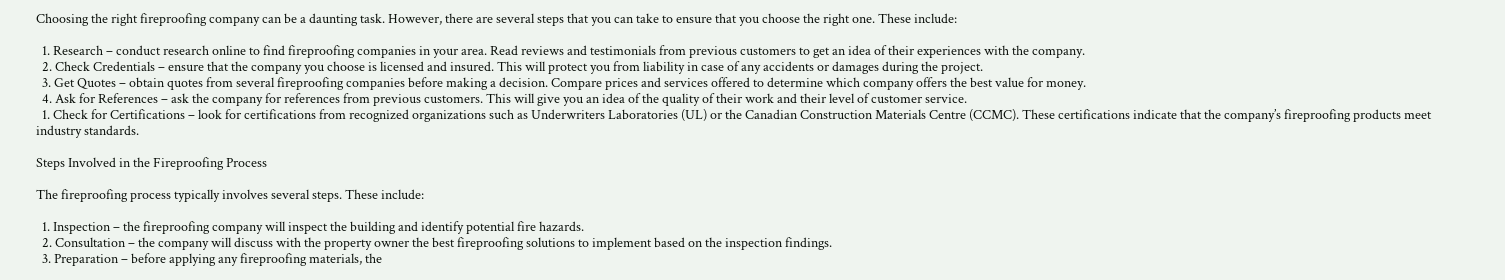Choosing the right fireproofing company can be a daunting task. However, there are several steps that you can take to ensure that you choose the right one. These include:

  1. Research – conduct research online to find fireproofing companies in your area. Read reviews and testimonials from previous customers to get an idea of their experiences with the company.
  2. Check Credentials – ensure that the company you choose is licensed and insured. This will protect you from liability in case of any accidents or damages during the project.
  3. Get Quotes – obtain quotes from several fireproofing companies before making a decision. Compare prices and services offered to determine which company offers the best value for money.
  4. Ask for References – ask the company for references from previous customers. This will give you an idea of the quality of their work and their level of customer service.
  1. Check for Certifications – look for certifications from recognized organizations such as Underwriters Laboratories (UL) or the Canadian Construction Materials Centre (CCMC). These certifications indicate that the company’s fireproofing products meet industry standards.

Steps Involved in the Fireproofing Process

The fireproofing process typically involves several steps. These include:

  1. Inspection – the fireproofing company will inspect the building and identify potential fire hazards.
  2. Consultation – the company will discuss with the property owner the best fireproofing solutions to implement based on the inspection findings.
  3. Preparation – before applying any fireproofing materials, the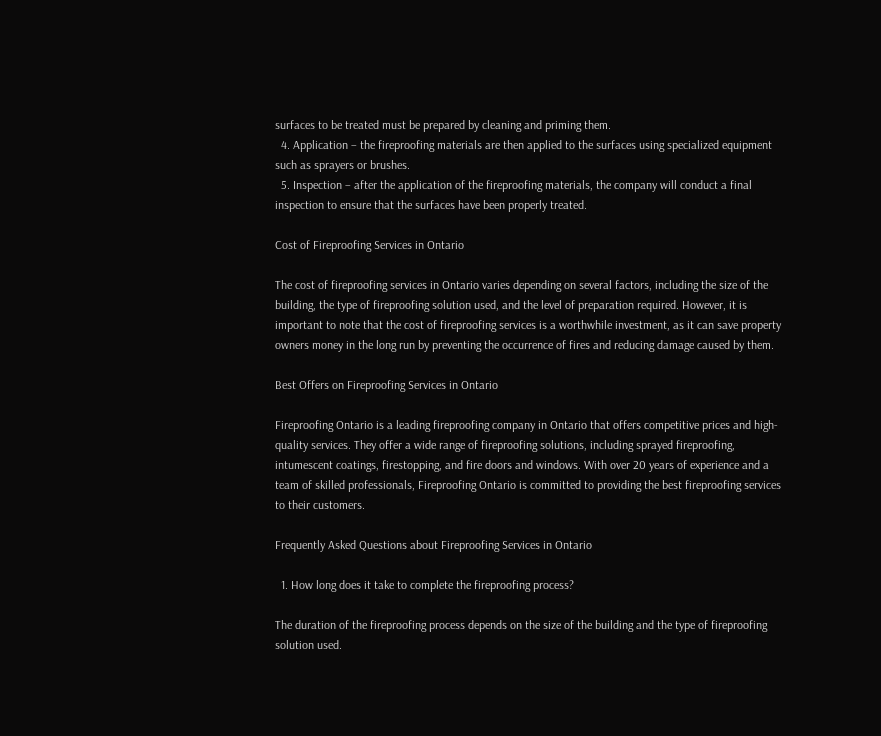surfaces to be treated must be prepared by cleaning and priming them.
  4. Application – the fireproofing materials are then applied to the surfaces using specialized equipment such as sprayers or brushes.
  5. Inspection – after the application of the fireproofing materials, the company will conduct a final inspection to ensure that the surfaces have been properly treated.

Cost of Fireproofing Services in Ontario

The cost of fireproofing services in Ontario varies depending on several factors, including the size of the building, the type of fireproofing solution used, and the level of preparation required. However, it is important to note that the cost of fireproofing services is a worthwhile investment, as it can save property owners money in the long run by preventing the occurrence of fires and reducing damage caused by them.

Best Offers on Fireproofing Services in Ontario

Fireproofing Ontario is a leading fireproofing company in Ontario that offers competitive prices and high-quality services. They offer a wide range of fireproofing solutions, including sprayed fireproofing, intumescent coatings, firestopping, and fire doors and windows. With over 20 years of experience and a team of skilled professionals, Fireproofing Ontario is committed to providing the best fireproofing services to their customers.

Frequently Asked Questions about Fireproofing Services in Ontario

  1. How long does it take to complete the fireproofing process?

The duration of the fireproofing process depends on the size of the building and the type of fireproofing solution used.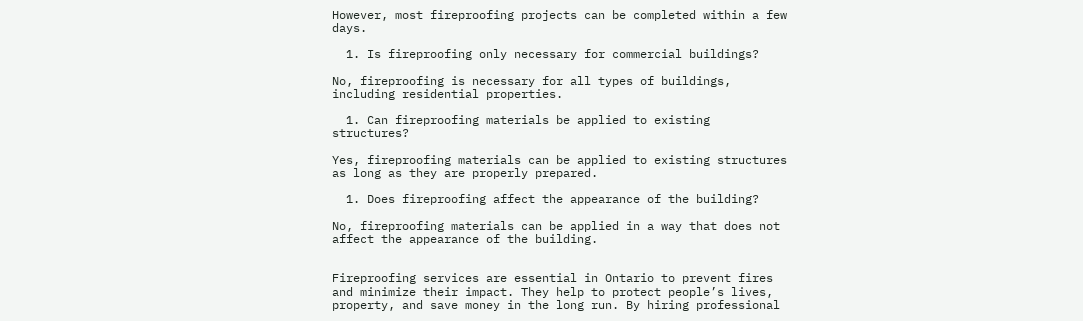However, most fireproofing projects can be completed within a few days.

  1. Is fireproofing only necessary for commercial buildings?

No, fireproofing is necessary for all types of buildings, including residential properties.

  1. Can fireproofing materials be applied to existing structures?

Yes, fireproofing materials can be applied to existing structures as long as they are properly prepared.

  1. Does fireproofing affect the appearance of the building?

No, fireproofing materials can be applied in a way that does not affect the appearance of the building.


Fireproofing services are essential in Ontario to prevent fires and minimize their impact. They help to protect people’s lives, property, and save money in the long run. By hiring professional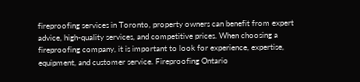fireproofing services in Toronto, property owners can benefit from expert advice, high-quality services, and competitive prices. When choosing a fireproofing company, it is important to look for experience, expertise, equipment, and customer service. Fireproofing Ontario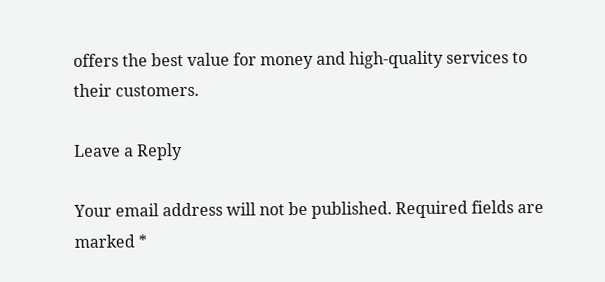offers the best value for money and high-quality services to their customers.

Leave a Reply

Your email address will not be published. Required fields are marked *